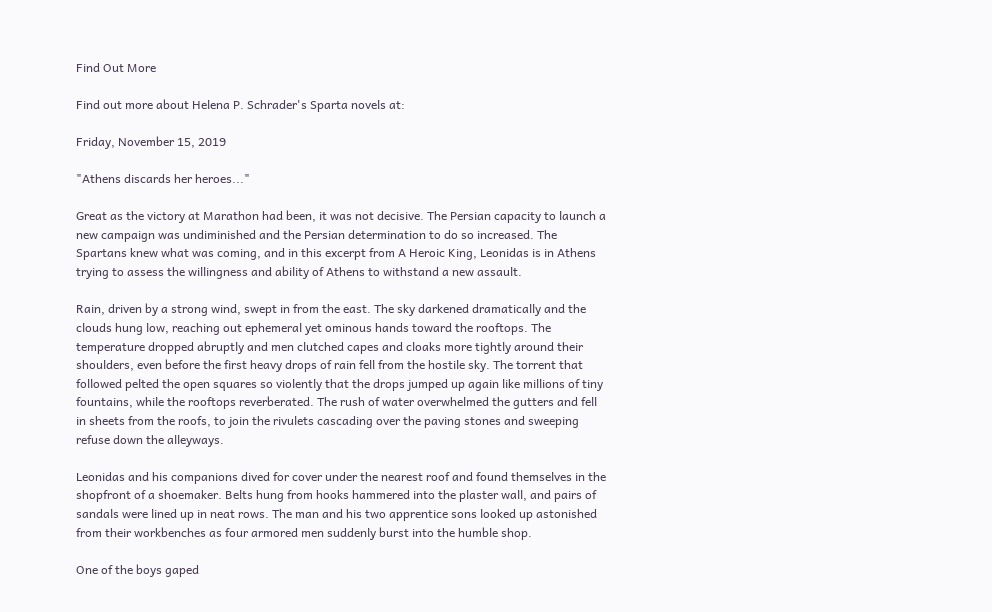Find Out More

Find out more about Helena P. Schrader's Sparta novels at:

Friday, November 15, 2019

"Athens discards her heroes..."

Great as the victory at Marathon had been, it was not decisive. The Persian capacity to launch a new campaign was undiminished and the Persian determination to do so increased. The Spartans knew what was coming, and in this excerpt from A Heroic King, Leonidas is in Athens trying to assess the willingness and ability of Athens to withstand a new assault.

Rain, driven by a strong wind, swept in from the east. The sky darkened dramatically and the clouds hung low, reaching out ephemeral yet ominous hands toward the rooftops. The temperature dropped abruptly and men clutched capes and cloaks more tightly around their shoulders, even before the first heavy drops of rain fell from the hostile sky. The torrent that followed pelted the open squares so violently that the drops jumped up again like millions of tiny fountains, while the rooftops reverberated. The rush of water overwhelmed the gutters and fell in sheets from the roofs, to join the rivulets cascading over the paving stones and sweeping refuse down the alleyways.

Leonidas and his companions dived for cover under the nearest roof and found themselves in the shopfront of a shoemaker. Belts hung from hooks hammered into the plaster wall, and pairs of sandals were lined up in neat rows. The man and his two apprentice sons looked up astonished from their workbenches as four armored men suddenly burst into the humble shop.

One of the boys gaped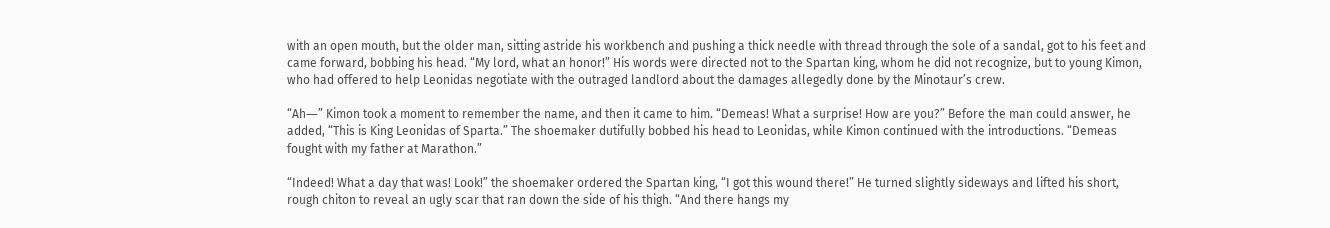with an open mouth, but the older man, sitting astride his workbench and pushing a thick needle with thread through the sole of a sandal, got to his feet and came forward, bobbing his head. “My lord, what an honor!” His words were directed not to the Spartan king, whom he did not recognize, but to young Kimon, who had offered to help Leonidas negotiate with the outraged landlord about the damages allegedly done by the Minotaur’s crew.

“Ah―” Kimon took a moment to remember the name, and then it came to him. “Demeas! What a surprise! How are you?” Before the man could answer, he added, “This is King Leonidas of Sparta.” The shoemaker dutifully bobbed his head to Leonidas, while Kimon continued with the introductions. “Demeas fought with my father at Marathon.”

“Indeed! What a day that was! Look!” the shoemaker ordered the Spartan king, “I got this wound there!” He turned slightly sideways and lifted his short, rough chiton to reveal an ugly scar that ran down the side of his thigh. “And there hangs my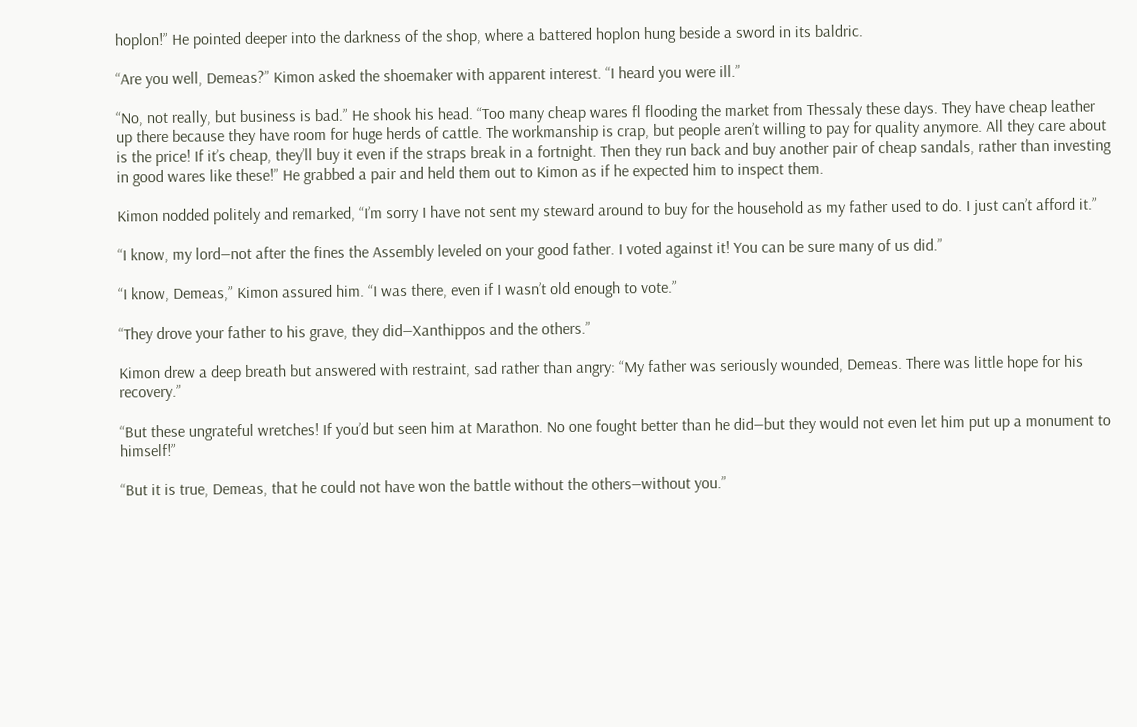hoplon!” He pointed deeper into the darkness of the shop, where a battered hoplon hung beside a sword in its baldric.

“Are you well, Demeas?” Kimon asked the shoemaker with apparent interest. “I heard you were ill.”

“No, not really, but business is bad.” He shook his head. “Too many cheap wares fl flooding the market from Thessaly these days. They have cheap leather up there because they have room for huge herds of cattle. The workmanship is crap, but people aren’t willing to pay for quality anymore. All they care about is the price! If it’s cheap, they’ll buy it even if the straps break in a fortnight. Then they run back and buy another pair of cheap sandals, rather than investing in good wares like these!” He grabbed a pair and held them out to Kimon as if he expected him to inspect them.

Kimon nodded politely and remarked, “I’m sorry I have not sent my steward around to buy for the household as my father used to do. I just can’t afford it.”

“I know, my lord―not after the fines the Assembly leveled on your good father. I voted against it! You can be sure many of us did.”

“I know, Demeas,” Kimon assured him. “I was there, even if I wasn’t old enough to vote.”

“They drove your father to his grave, they did―Xanthippos and the others.”

Kimon drew a deep breath but answered with restraint, sad rather than angry: “My father was seriously wounded, Demeas. There was little hope for his recovery.”

“But these ungrateful wretches! If you’d but seen him at Marathon. No one fought better than he did―but they would not even let him put up a monument to himself!”

“But it is true, Demeas, that he could not have won the battle without the others―without you.”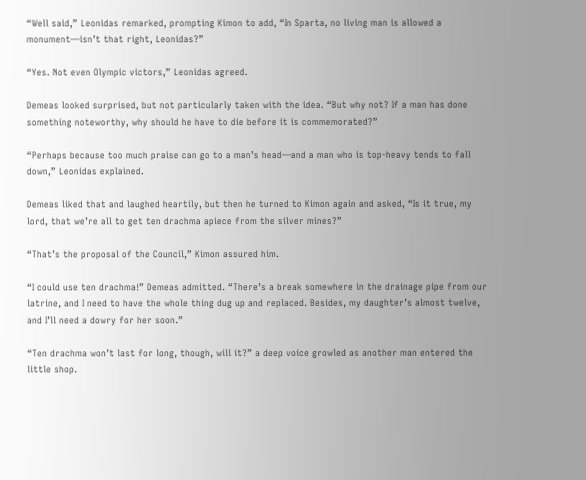“Well said,” Leonidas remarked, prompting Kimon to add, “In Sparta, no living man is allowed a monument―isn’t that right, Leonidas?”

“Yes. Not even Olympic victors,” Leonidas agreed.

Demeas looked surprised, but not particularly taken with the idea. “But why not? If a man has done something noteworthy, why should he have to die before it is commemorated?”

“Perhaps because too much praise can go to a man’s head―and a man who is top-heavy tends to fall down,” Leonidas explained.

Demeas liked that and laughed heartily, but then he turned to Kimon again and asked, “Is it true, my lord, that we’re all to get ten drachma apiece from the silver mines?”

“That’s the proposal of the Council,” Kimon assured him.

“I could use ten drachma!” Demeas admitted. “There’s a break somewhere in the drainage pipe from our latrine, and I need to have the whole thing dug up and replaced. Besides, my daughter’s almost twelve, and I’ll need a dowry for her soon.”

“Ten drachma won’t last for long, though, will it?” a deep voice growled as another man entered the little shop.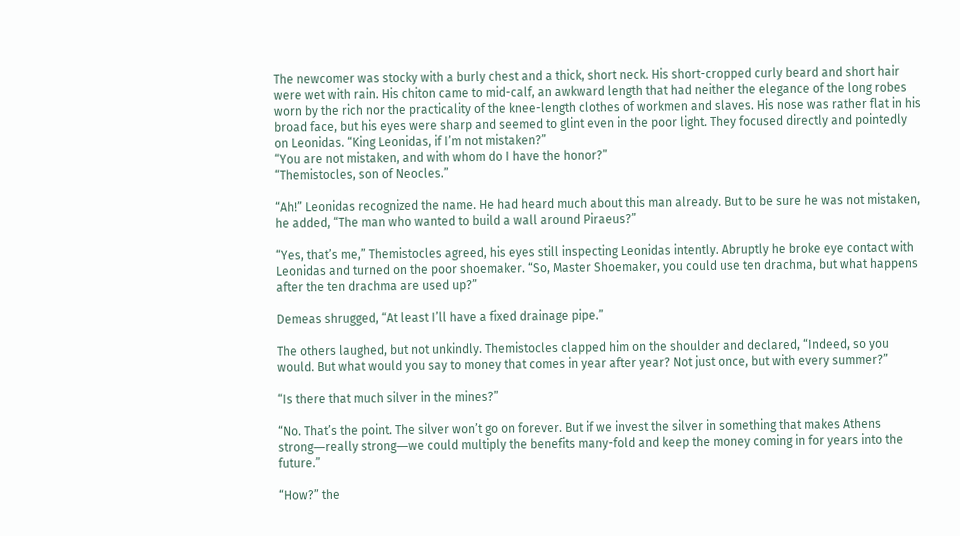The newcomer was stocky with a burly chest and a thick, short neck. His short-cropped curly beard and short hair were wet with rain. His chiton came to mid-calf, an awkward length that had neither the elegance of the long robes worn by the rich nor the practicality of the knee-length clothes of workmen and slaves. His nose was rather flat in his broad face, but his eyes were sharp and seemed to glint even in the poor light. They focused directly and pointedly on Leonidas. “King Leonidas, if I’m not mistaken?”
“You are not mistaken, and with whom do I have the honor?”
“Themistocles, son of Neocles.”

“Ah!” Leonidas recognized the name. He had heard much about this man already. But to be sure he was not mistaken, he added, “The man who wanted to build a wall around Piraeus?”

“Yes, that’s me,” Themistocles agreed, his eyes still inspecting Leonidas intently. Abruptly he broke eye contact with Leonidas and turned on the poor shoemaker. “So, Master Shoemaker, you could use ten drachma, but what happens after the ten drachma are used up?”

Demeas shrugged, “At least I’ll have a fixed drainage pipe.”

The others laughed, but not unkindly. Themistocles clapped him on the shoulder and declared, “Indeed, so you would. But what would you say to money that comes in year after year? Not just once, but with every summer?”

“Is there that much silver in the mines?”

“No. That’s the point. The silver won’t go on forever. But if we invest the silver in something that makes Athens strong―really strong―we could multiply the benefits many-fold and keep the money coming in for years into the future.”

“How?” the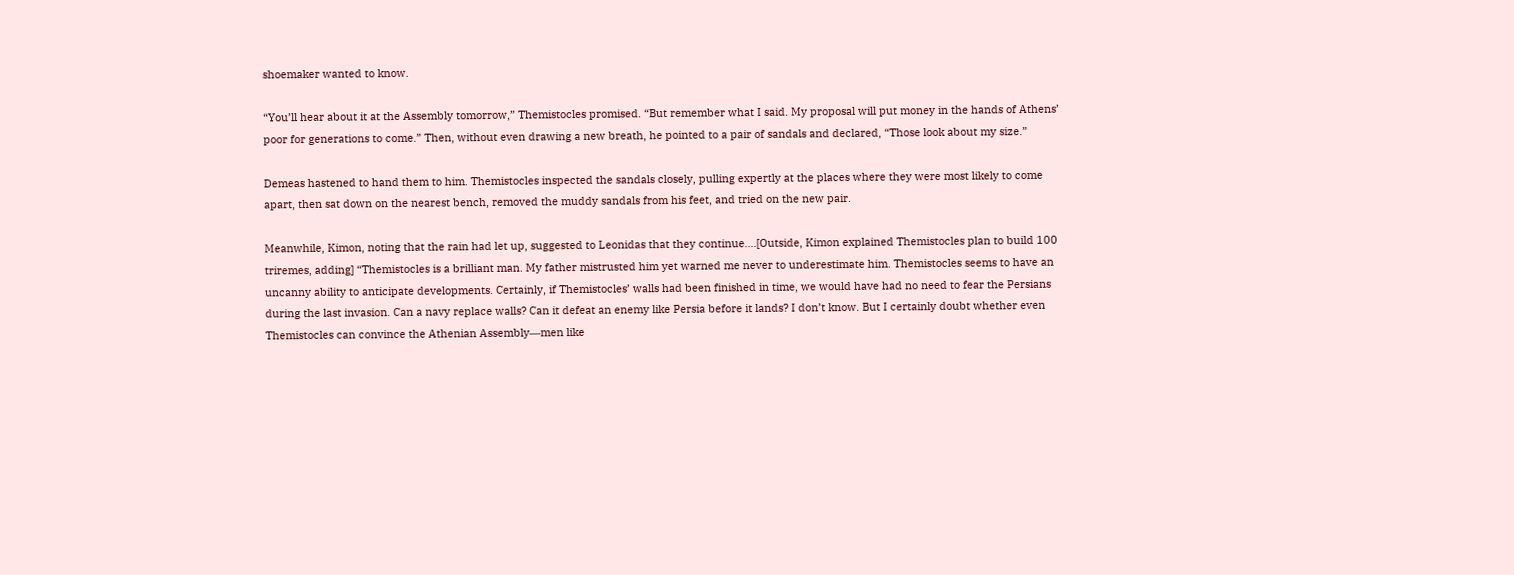shoemaker wanted to know.

“You’ll hear about it at the Assembly tomorrow,” Themistocles promised. “But remember what I said. My proposal will put money in the hands of Athens’ poor for generations to come.” Then, without even drawing a new breath, he pointed to a pair of sandals and declared, “Those look about my size.”

Demeas hastened to hand them to him. Themistocles inspected the sandals closely, pulling expertly at the places where they were most likely to come apart, then sat down on the nearest bench, removed the muddy sandals from his feet, and tried on the new pair.

Meanwhile, Kimon, noting that the rain had let up, suggested to Leonidas that they continue….[Outside, Kimon explained Themistocles plan to build 100 triremes, adding] “Themistocles is a brilliant man. My father mistrusted him yet warned me never to underestimate him. Themistocles seems to have an uncanny ability to anticipate developments. Certainly, if Themistocles’ walls had been finished in time, we would have had no need to fear the Persians during the last invasion. Can a navy replace walls? Can it defeat an enemy like Persia before it lands? I don’t know. But I certainly doubt whether even Themistocles can convince the Athenian Assembly―men like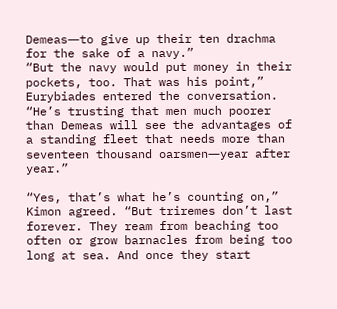Demeas―to give up their ten drachma for the sake of a navy.”
“But the navy would put money in their pockets, too. That was his point,” Eurybiades entered the conversation. “He’s trusting that men much poorer than Demeas will see the advantages of a standing fleet that needs more than seventeen thousand oarsmen―year after year.”

“Yes, that’s what he’s counting on,” Kimon agreed. “But triremes don’t last forever. They ream from beaching too often or grow barnacles from being too long at sea. And once they start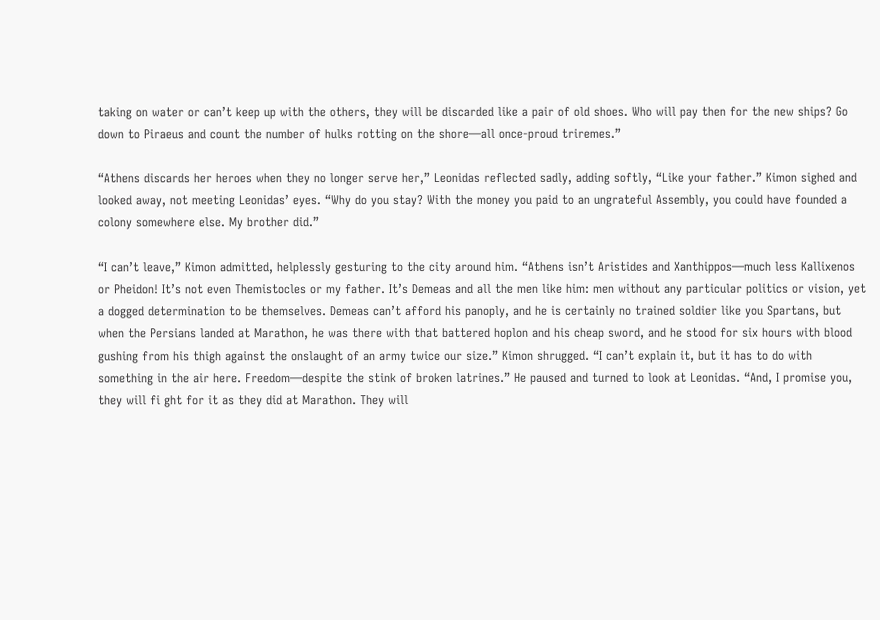taking on water or can’t keep up with the others, they will be discarded like a pair of old shoes. Who will pay then for the new ships? Go down to Piraeus and count the number of hulks rotting on the shore―all once-proud triremes.”

“Athens discards her heroes when they no longer serve her,” Leonidas reflected sadly, adding softly, “Like your father.” Kimon sighed and looked away, not meeting Leonidas’ eyes. “Why do you stay? With the money you paid to an ungrateful Assembly, you could have founded a colony somewhere else. My brother did.”

“I can’t leave,” Kimon admitted, helplessly gesturing to the city around him. “Athens isn’t Aristides and Xanthippos―much less Kallixenos or Pheidon! It’s not even Themistocles or my father. It’s Demeas and all the men like him: men without any particular politics or vision, yet a dogged determination to be themselves. Demeas can’t afford his panoply, and he is certainly no trained soldier like you Spartans, but when the Persians landed at Marathon, he was there with that battered hoplon and his cheap sword, and he stood for six hours with blood gushing from his thigh against the onslaught of an army twice our size.” Kimon shrugged. “I can’t explain it, but it has to do with something in the air here. Freedom―despite the stink of broken latrines.” He paused and turned to look at Leonidas. “And, I promise you, they will fi ght for it as they did at Marathon. They will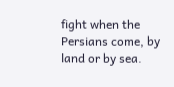fight when the Persians come, by land or by sea.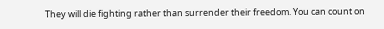They will die fighting rather than surrender their freedom. You can count on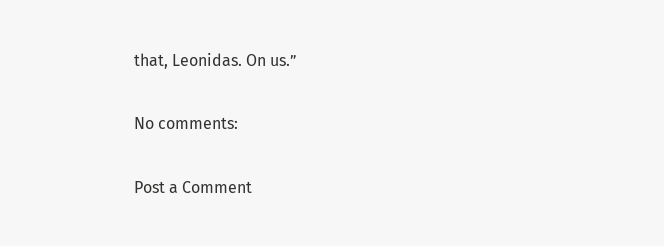that, Leonidas. On us.”

No comments:

Post a Comment